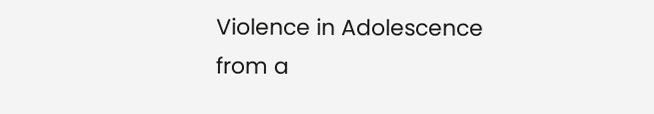Violence in Adolescence from a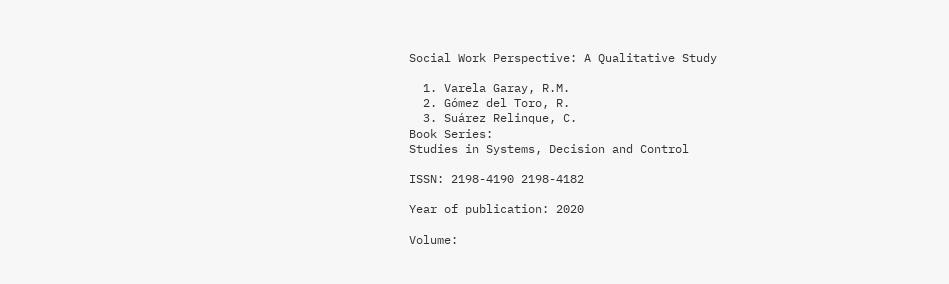Social Work Perspective: A Qualitative Study

  1. Varela Garay, R.M.
  2. Gómez del Toro, R.
  3. Suárez Relinque, C.
Book Series:
Studies in Systems, Decision and Control

ISSN: 2198-4190 2198-4182

Year of publication: 2020

Volume: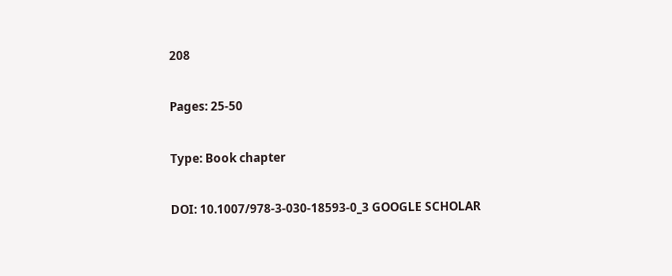208

Pages: 25-50

Type: Book chapter

DOI: 10.1007/978-3-030-18593-0_3 GOOGLE SCHOLAR